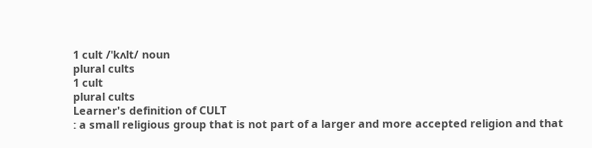1 cult /ˈkʌlt/ noun
plural cults
1 cult
plural cults
Learner's definition of CULT
: a small religious group that is not part of a larger and more accepted religion and that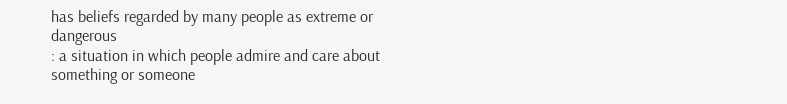has beliefs regarded by many people as extreme or dangerous
: a situation in which people admire and care about something or someone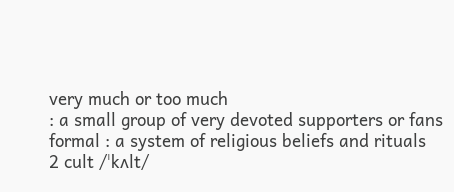very much or too much
: a small group of very devoted supporters or fans
formal : a system of religious beliefs and rituals
2 cult /ˈkʌlt/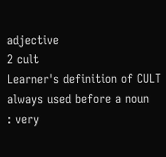adjective
2 cult
Learner's definition of CULT
always used before a noun
: very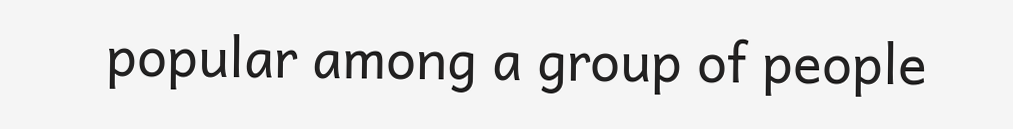popular among a group of people